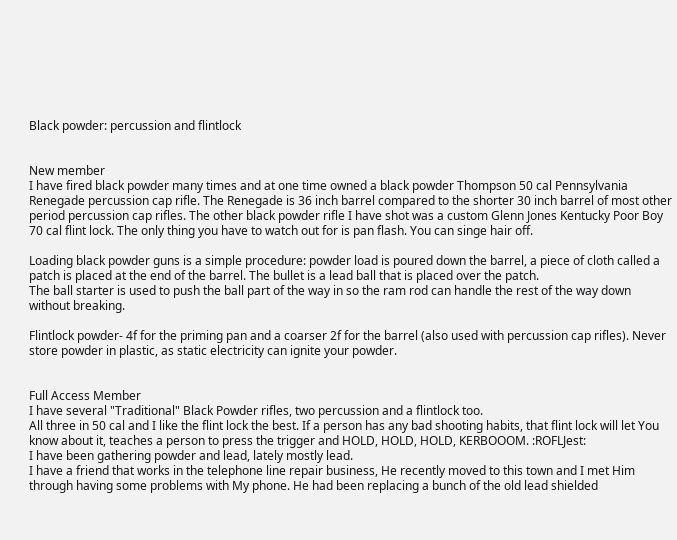Black powder: percussion and flintlock


New member
I have fired black powder many times and at one time owned a black powder Thompson 50 cal Pennsylvania Renegade percussion cap rifle. The Renegade is 36 inch barrel compared to the shorter 30 inch barrel of most other period percussion cap rifles. The other black powder rifle I have shot was a custom Glenn Jones Kentucky Poor Boy 70 cal flint lock. The only thing you have to watch out for is pan flash. You can singe hair off.

Loading black powder guns is a simple procedure: powder load is poured down the barrel, a piece of cloth called a patch is placed at the end of the barrel. The bullet is a lead ball that is placed over the patch.
The ball starter is used to push the ball part of the way in so the ram rod can handle the rest of the way down without breaking.

Flintlock powder- 4f for the priming pan and a coarser 2f for the barrel (also used with percussion cap rifles). Never store powder in plastic, as static electricity can ignite your powder.


Full Access Member
I have several "Traditional" Black Powder rifles, two percussion and a flintlock too.
All three in 50 cal and I like the flint lock the best. If a person has any bad shooting habits, that flint lock will let You know about it, teaches a person to press the trigger and HOLD, HOLD, HOLD, KERBOOOM. :ROFLJest:
I have been gathering powder and lead, lately mostly lead.
I have a friend that works in the telephone line repair business, He recently moved to this town and I met Him through having some problems with My phone. He had been replacing a bunch of the old lead shielded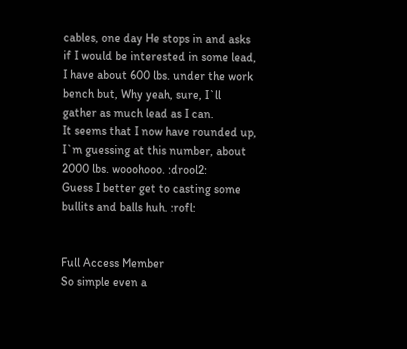cables, one day He stops in and asks if I would be interested in some lead, I have about 600 lbs. under the work bench but, Why yeah, sure, I`ll gather as much lead as I can.
It seems that I now have rounded up, I`m guessing at this number, about 2000 lbs. wooohooo. :drool2:
Guess I better get to casting some bullits and balls huh. :rofl:


Full Access Member
So simple even a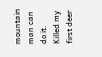mountain man can do it. Killed my first deer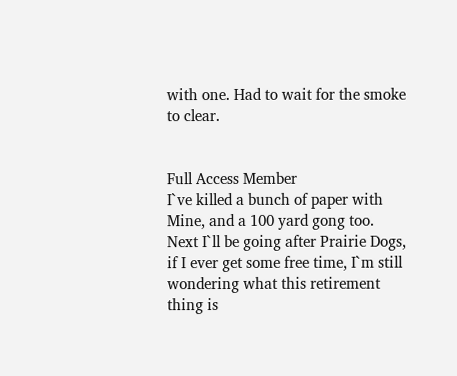with one. Had to wait for the smoke to clear.


Full Access Member
I`ve killed a bunch of paper with Mine, and a 100 yard gong too.
Next I`ll be going after Prairie Dogs, if I ever get some free time, I`m still wondering what this retirement thing is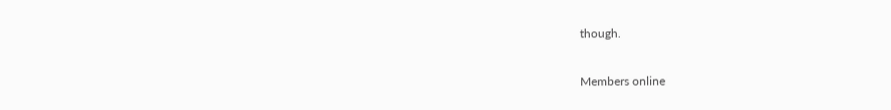though.

Members online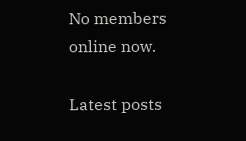No members online now.

Latest posts